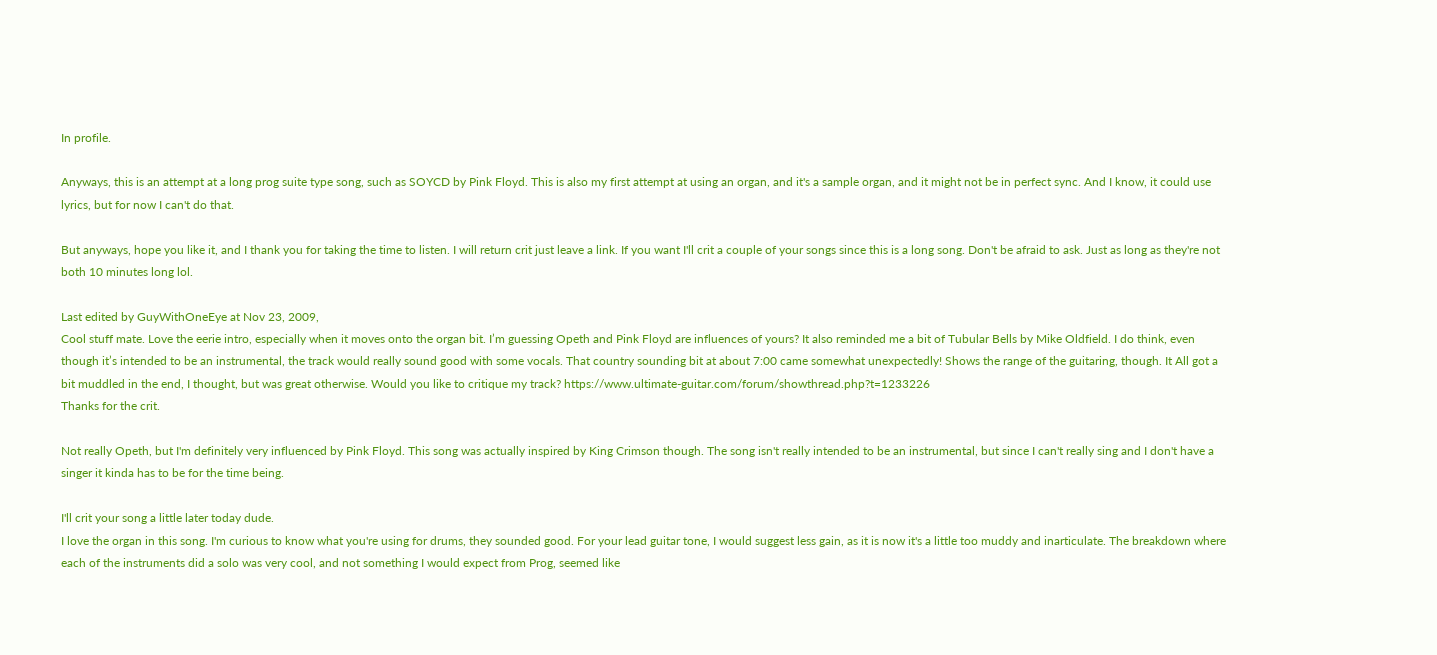In profile.

Anyways, this is an attempt at a long prog suite type song, such as SOYCD by Pink Floyd. This is also my first attempt at using an organ, and it's a sample organ, and it might not be in perfect sync. And I know, it could use lyrics, but for now I can't do that.

But anyways, hope you like it, and I thank you for taking the time to listen. I will return crit just leave a link. If you want I'll crit a couple of your songs since this is a long song. Don't be afraid to ask. Just as long as they're not both 10 minutes long lol.

Last edited by GuyWithOneEye at Nov 23, 2009,
Cool stuff mate. Love the eerie intro, especially when it moves onto the organ bit. I’m guessing Opeth and Pink Floyd are influences of yours? It also reminded me a bit of Tubular Bells by Mike Oldfield. I do think, even though it’s intended to be an instrumental, the track would really sound good with some vocals. That country sounding bit at about 7:00 came somewhat unexpectedly! Shows the range of the guitaring, though. It All got a bit muddled in the end, I thought, but was great otherwise. Would you like to critique my track? https://www.ultimate-guitar.com/forum/showthread.php?t=1233226
Thanks for the crit.

Not really Opeth, but I'm definitely very influenced by Pink Floyd. This song was actually inspired by King Crimson though. The song isn't really intended to be an instrumental, but since I can't really sing and I don't have a singer it kinda has to be for the time being.

I'll crit your song a little later today dude.
I love the organ in this song. I'm curious to know what you're using for drums, they sounded good. For your lead guitar tone, I would suggest less gain, as it is now it's a little too muddy and inarticulate. The breakdown where each of the instruments did a solo was very cool, and not something I would expect from Prog, seemed like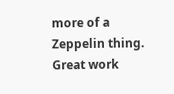more of a Zeppelin thing. Great work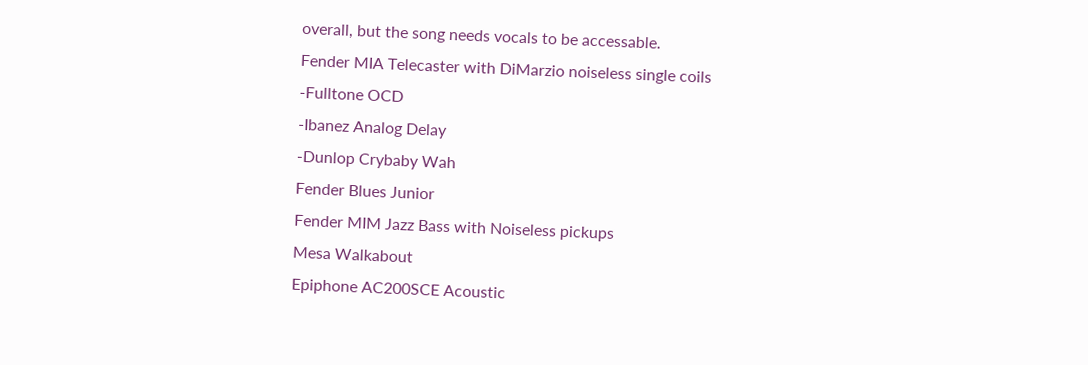overall, but the song needs vocals to be accessable.
Fender MIA Telecaster with DiMarzio noiseless single coils
-Fulltone OCD
-Ibanez Analog Delay
-Dunlop Crybaby Wah
Fender Blues Junior
Fender MIM Jazz Bass with Noiseless pickups
Mesa Walkabout
Epiphone AC200SCE Acoustic